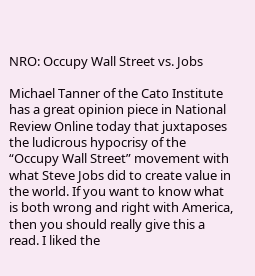NRO: Occupy Wall Street vs. Jobs

Michael Tanner of the Cato Institute has a great opinion piece in National Review Online today that juxtaposes the ludicrous hypocrisy of the “Occupy Wall Street” movement with what Steve Jobs did to create value in the world. If you want to know what is both wrong and right with America, then you should really give this a read. I liked the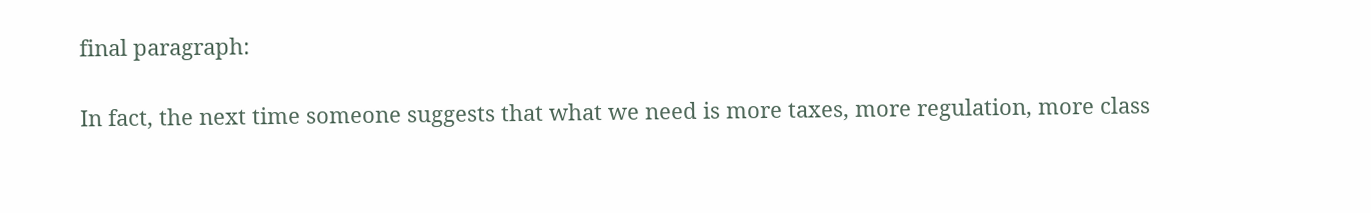final paragraph:

In fact, the next time someone suggests that what we need is more taxes, more regulation, more class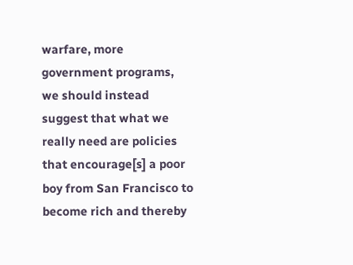warfare, more government programs, we should instead suggest that what we really need are policies that encourage[s] a poor boy from San Francisco to become rich and thereby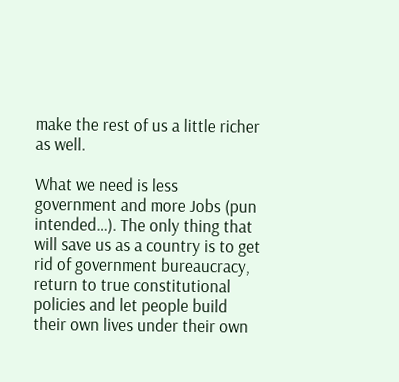make the rest of us a little richer as well.

What we need is less government and more Jobs (pun intended…). The only thing that will save us as a country is to get rid of government bureaucracy, return to true constitutional policies and let people build their own lives under their own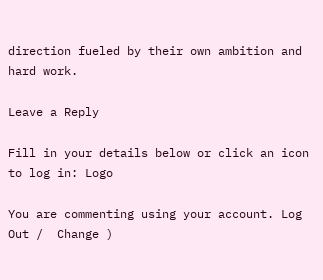direction fueled by their own ambition and hard work.

Leave a Reply

Fill in your details below or click an icon to log in: Logo

You are commenting using your account. Log Out /  Change )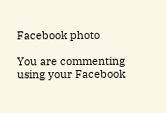Facebook photo

You are commenting using your Facebook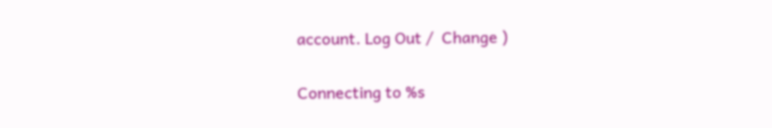account. Log Out /  Change )

Connecting to %s